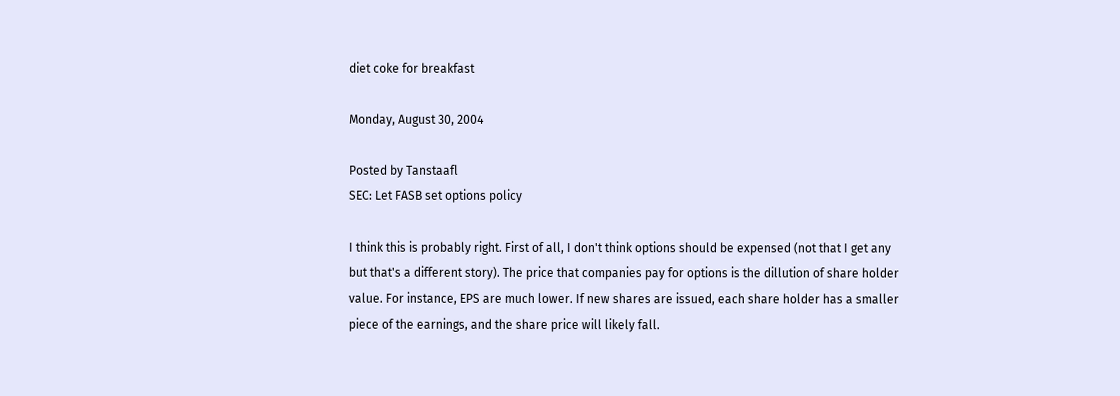diet coke for breakfast

Monday, August 30, 2004

Posted by Tanstaafl
SEC: Let FASB set options policy

I think this is probably right. First of all, I don't think options should be expensed (not that I get any but that's a different story). The price that companies pay for options is the dillution of share holder value. For instance, EPS are much lower. If new shares are issued, each share holder has a smaller piece of the earnings, and the share price will likely fall.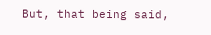But, that being said,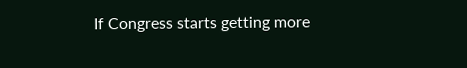If Congress starts getting more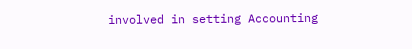involved in setting Accounting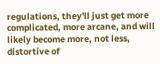regulations, they'll just get more complicated, more arcane, and will likely become more, not less, distortive of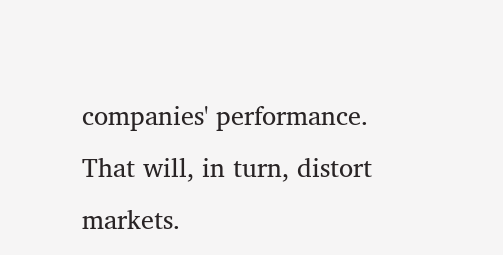companies' performance. That will, in turn, distort markets.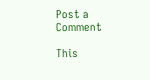Post a Comment

This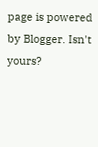page is powered by Blogger. Isn't yours?